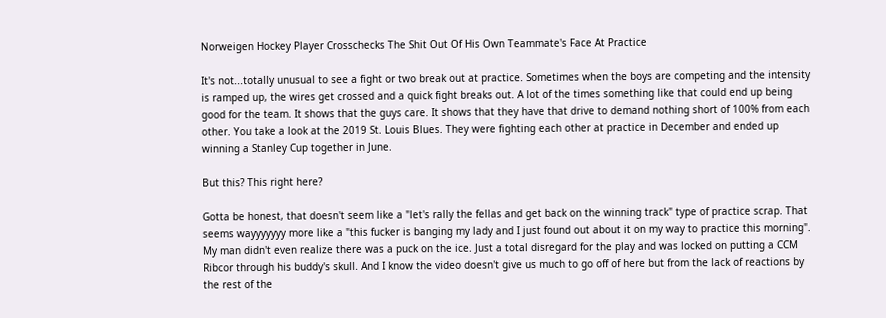Norweigen Hockey Player Crosschecks The Shit Out Of His Own Teammate's Face At Practice

It's not...totally unusual to see a fight or two break out at practice. Sometimes when the boys are competing and the intensity is ramped up, the wires get crossed and a quick fight breaks out. A lot of the times something like that could end up being good for the team. It shows that the guys care. It shows that they have that drive to demand nothing short of 100% from each other. You take a look at the 2019 St. Louis Blues. They were fighting each other at practice in December and ended up winning a Stanley Cup together in June.

But this? This right here?

Gotta be honest, that doesn't seem like a "let's rally the fellas and get back on the winning track" type of practice scrap. That seems wayyyyyyy more like a "this fucker is banging my lady and I just found out about it on my way to practice this morning". My man didn't even realize there was a puck on the ice. Just a total disregard for the play and was locked on putting a CCM Ribcor through his buddy's skull. And I know the video doesn't give us much to go off of here but from the lack of reactions by the rest of the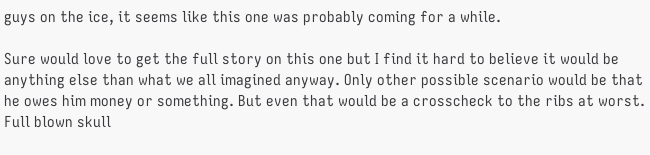guys on the ice, it seems like this one was probably coming for a while.

Sure would love to get the full story on this one but I find it hard to believe it would be anything else than what we all imagined anyway. Only other possible scenario would be that he owes him money or something. But even that would be a crosscheck to the ribs at worst. Full blown skull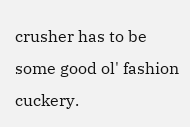crusher has to be some good ol' fashion cuckery.